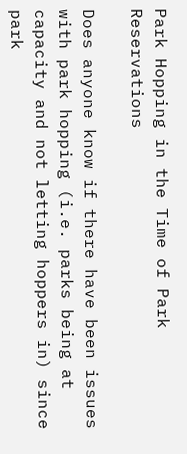Park Hopping in the Time of Park Reservations

Does anyone know if there have been issues with park hopping (i.e. parks being at capacity and not letting hoppers in) since park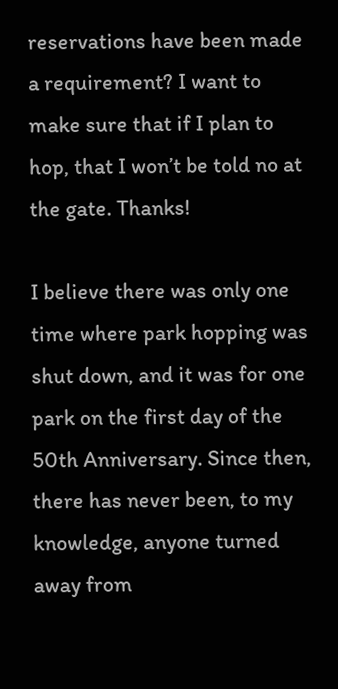reservations have been made a requirement? I want to make sure that if I plan to hop, that I won’t be told no at the gate. Thanks!

I believe there was only one time where park hopping was shut down, and it was for one park on the first day of the 50th Anniversary. Since then, there has never been, to my knowledge, anyone turned away from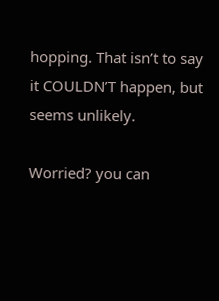hopping. That isn’t to say it COULDN’T happen, but seems unlikely.

Worried? you can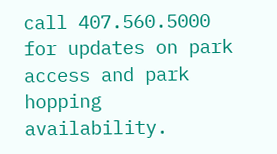call 407.560.5000 for updates on park access and park hopping availability.